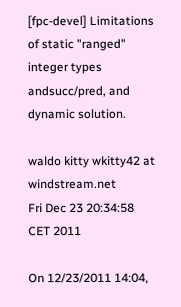[fpc-devel] Limitations of static "ranged" integer types andsucc/pred, and dynamic solution.

waldo kitty wkitty42 at windstream.net
Fri Dec 23 20:34:58 CET 2011

On 12/23/2011 14:04,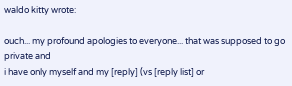waldo kitty wrote:

ouch... my profound apologies to everyone... that was supposed to go private and
i have only myself and my [reply] (vs [reply list] or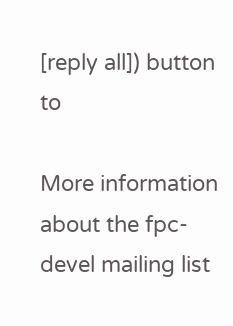[reply all]) button to

More information about the fpc-devel mailing list